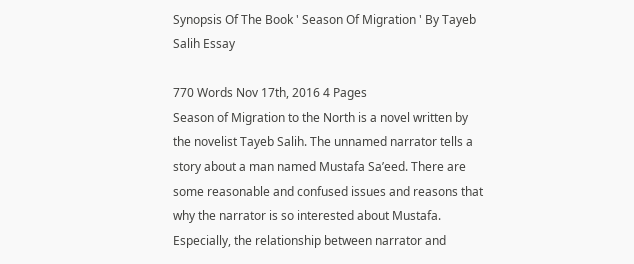Synopsis Of The Book ' Season Of Migration ' By Tayeb Salih Essay

770 Words Nov 17th, 2016 4 Pages
Season of Migration to the North is a novel written by the novelist Tayeb Salih. The unnamed narrator tells a story about a man named Mustafa Sa’eed. There are some reasonable and confused issues and reasons that why the narrator is so interested about Mustafa. Especially, the relationship between narrator and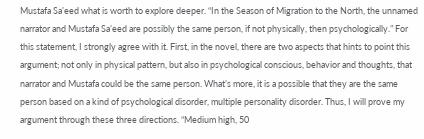Mustafa Sa’eed what is worth to explore deeper. “In the Season of Migration to the North, the unnamed narrator and Mustafa Sa’eed are possibly the same person, if not physically, then psychologically.” For this statement, I strongly agree with it. First, in the novel, there are two aspects that hints to point this argument; not only in physical pattern, but also in psychological conscious, behavior and thoughts, that narrator and Mustafa could be the same person. What’s more, it is a possible that they are the same person based on a kind of psychological disorder, multiple personality disorder. Thus, I will prove my argument through these three directions. “Medium high, 50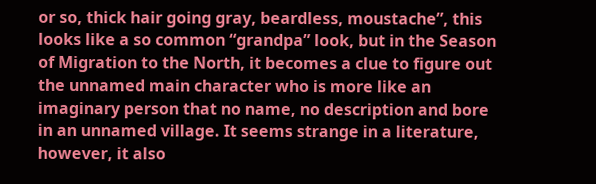or so, thick hair going gray, beardless, moustache”, this looks like a so common “grandpa” look, but in the Season of Migration to the North, it becomes a clue to figure out the unnamed main character who is more like an imaginary person that no name, no description and bore in an unnamed village. It seems strange in a literature, however, it also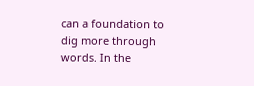can a foundation to dig more through words. In the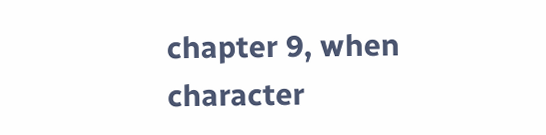chapter 9, when character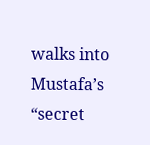walks into Mustafa’s “secret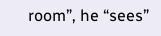room”, he “sees”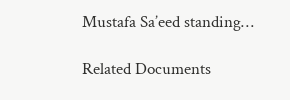Mustafa Sa’eed standing…

Related Documents